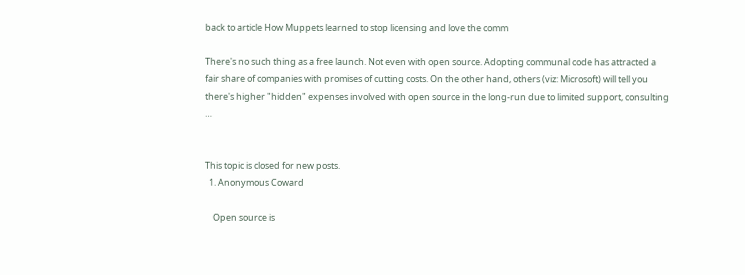back to article How Muppets learned to stop licensing and love the comm

There's no such thing as a free launch. Not even with open source. Adopting communal code has attracted a fair share of companies with promises of cutting costs. On the other hand, others (viz: Microsoft) will tell you there's higher "hidden" expenses involved with open source in the long-run due to limited support, consulting …


This topic is closed for new posts.
  1. Anonymous Coward

    Open source is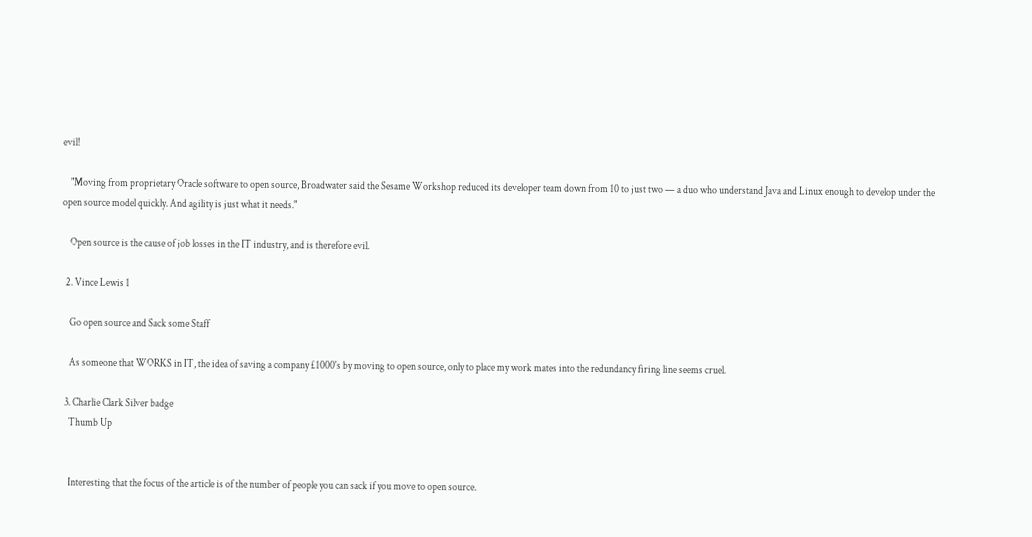evil!

    "Moving from proprietary Oracle software to open source, Broadwater said the Sesame Workshop reduced its developer team down from 10 to just two — a duo who understand Java and Linux enough to develop under the open source model quickly. And agility is just what it needs."

    Open source is the cause of job losses in the IT industry, and is therefore evil.

  2. Vince Lewis 1

    Go open source and Sack some Staff

    As someone that WORKS in IT, the idea of saving a company £1000's by moving to open source, only to place my work mates into the redundancy firing line seems cruel.

  3. Charlie Clark Silver badge
    Thumb Up


    Interesting that the focus of the article is of the number of people you can sack if you move to open source.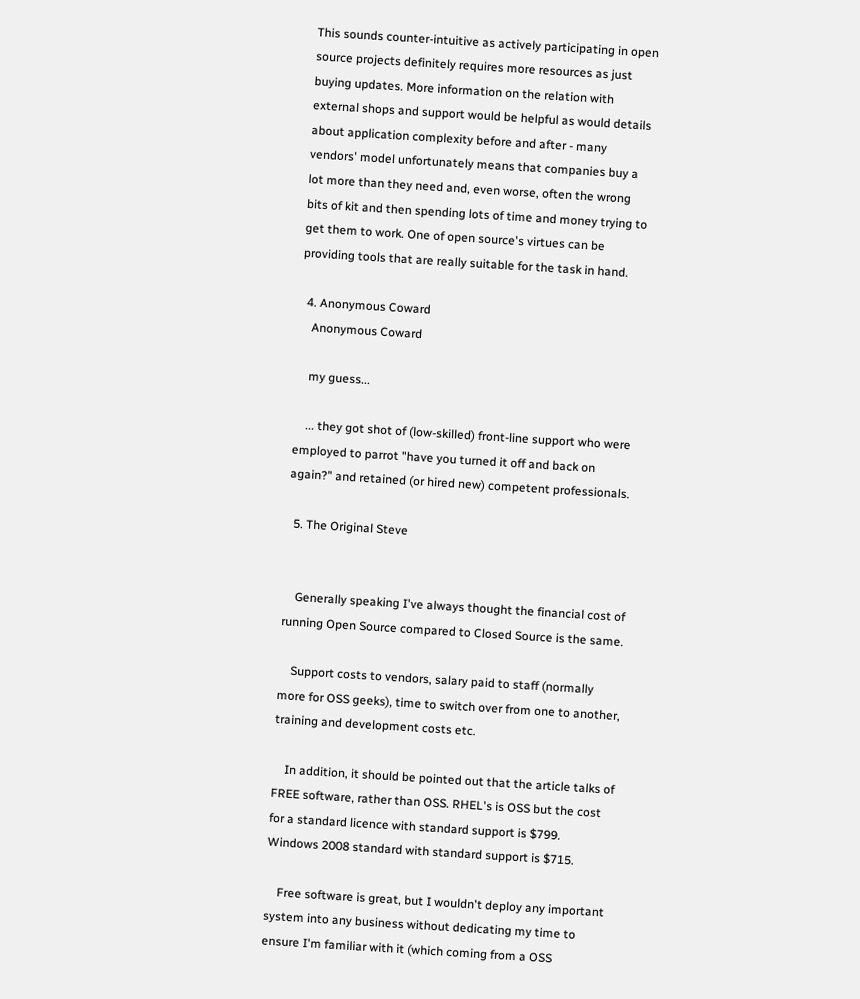This sounds counter-intuitive as actively participating in open source projects definitely requires more resources as just buying updates. More information on the relation with external shops and support would be helpful as would details about application complexity before and after - many vendors' model unfortunately means that companies buy a lot more than they need and, even worse, often the wrong bits of kit and then spending lots of time and money trying to get them to work. One of open source's virtues can be providing tools that are really suitable for the task in hand.

  4. Anonymous Coward
    Anonymous Coward

    my guess...

    ... they got shot of (low-skilled) front-line support who were employed to parrot "have you turned it off and back on again?" and retained (or hired new) competent professionals.

  5. The Original Steve


    Generally speaking I've always thought the financial cost of running Open Source compared to Closed Source is the same.

    Support costs to vendors, salary paid to staff (normally more for OSS geeks), time to switch over from one to another, training and development costs etc.

    In addition, it should be pointed out that the article talks of FREE software, rather than OSS. RHEL's is OSS but the cost for a standard licence with standard support is $799. Windows 2008 standard with standard support is $715.

    Free software is great, but I wouldn't deploy any important system into any business without dedicating my time to ensure I'm familiar with it (which coming from a OSS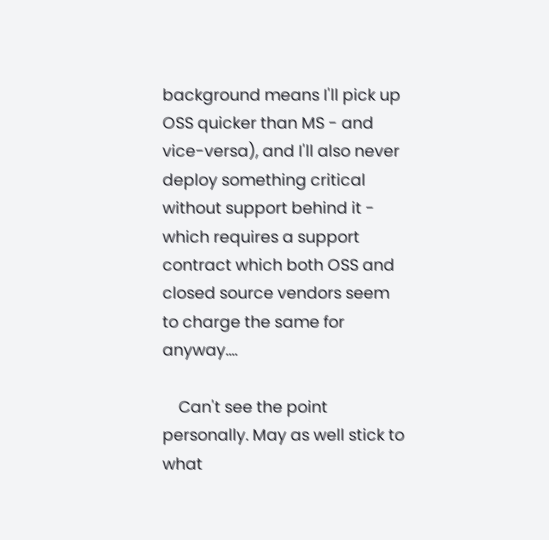background means I'll pick up OSS quicker than MS - and vice-versa), and I'll also never deploy something critical without support behind it - which requires a support contract which both OSS and closed source vendors seem to charge the same for anyway....

    Can't see the point personally. May as well stick to what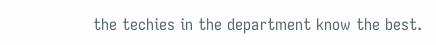the techies in the department know the best.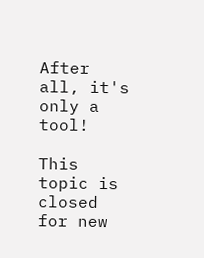After all, it's only a tool!

This topic is closed for new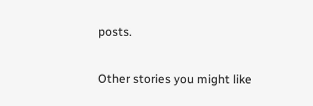posts.

Other stories you might like